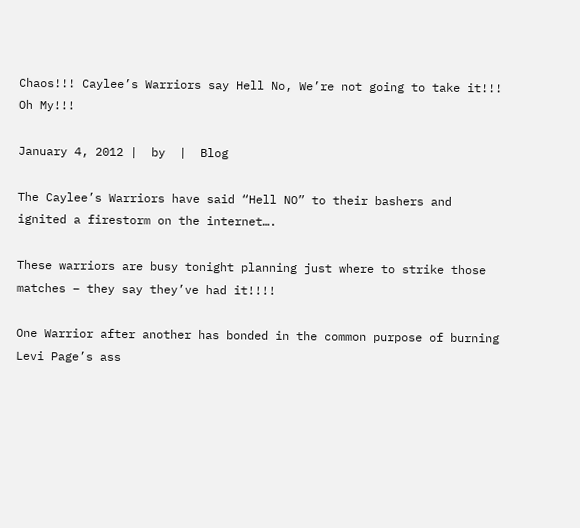Chaos!!! Caylee’s Warriors say Hell No, We’re not going to take it!!! Oh My!!!

January 4, 2012 |  by  |  Blog

The Caylee’s Warriors have said “Hell NO” to their bashers and ignited a firestorm on the internet….

These warriors are busy tonight planning just where to strike those matches – they say they’ve had it!!!!

One Warrior after another has bonded in the common purpose of burning Levi Page’s ass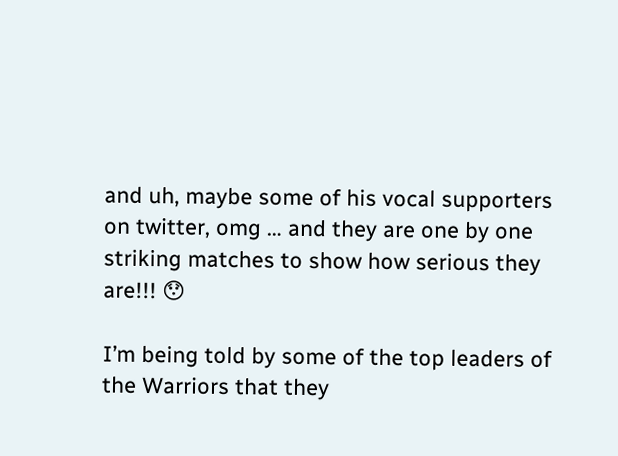and uh, maybe some of his vocal supporters on twitter, omg … and they are one by one striking matches to show how serious they are!!! 😯

I’m being told by some of the top leaders of the Warriors that they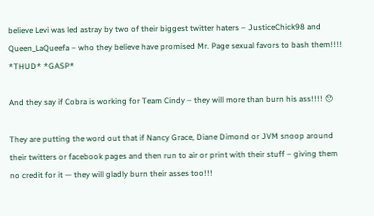believe Levi was led astray by two of their biggest twitter haters – JusticeChick98 and Queen_LaQueefa – who they believe have promised Mr. Page sexual favors to bash them!!!! *THUD* *GASP*

And they say if Cobra is working for Team Cindy – they will more than burn his ass!!!! 😯

They are putting the word out that if Nancy Grace, Diane Dimond or JVM snoop around their twitters or facebook pages and then run to air or print with their stuff – giving them no credit for it — they will gladly burn their asses too!!!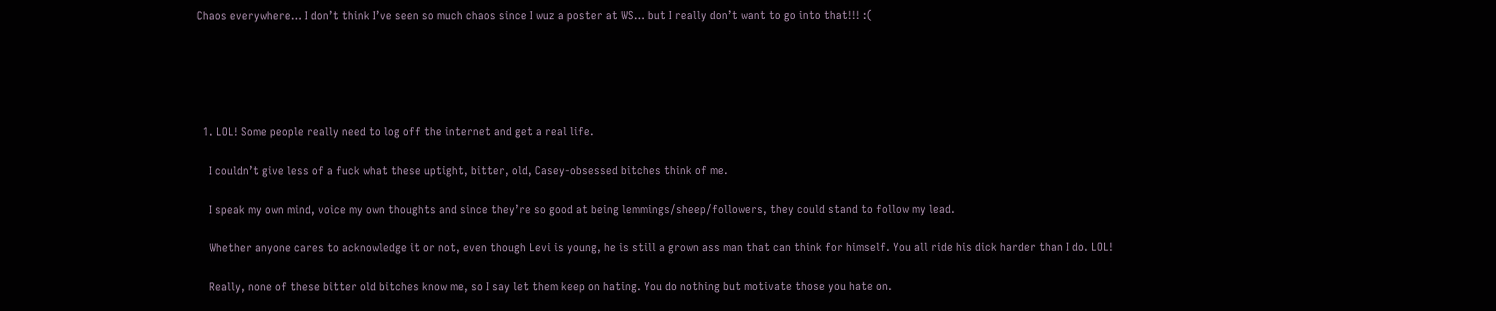Chaos everywhere… I don’t think I’ve seen so much chaos since I wuz a poster at WS… but I really don’t want to go into that!!! :(





  1. LOL! Some people really need to log off the internet and get a real life.

    I couldn’t give less of a fuck what these uptight, bitter, old, Casey-obsessed bitches think of me.

    I speak my own mind, voice my own thoughts and since they’re so good at being lemmings/sheep/followers, they could stand to follow my lead.

    Whether anyone cares to acknowledge it or not, even though Levi is young, he is still a grown ass man that can think for himself. You all ride his dick harder than I do. LOL!

    Really, none of these bitter old bitches know me, so I say let them keep on hating. You do nothing but motivate those you hate on.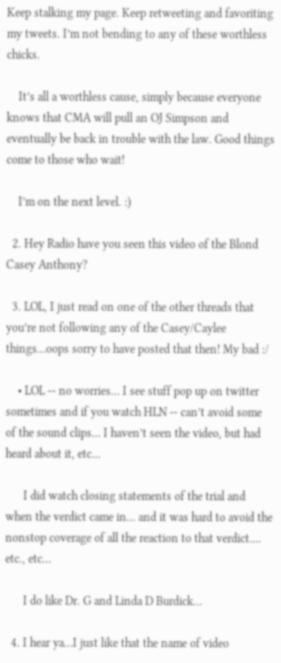Keep stalking my page. Keep retweeting and favoriting my tweets. I’m not bending to any of these worthless chicks.

    It’s all a worthless cause, simply because everyone knows that CMA will pull an OJ Simpson and eventually be back in trouble with the law. Good things come to those who wait!

    I’m on the next level. :)

  2. Hey Radio have you seen this video of the Blond Casey Anthony?

  3. LOL, I just read on one of the other threads that you’re not following any of the Casey/Caylee things…oops sorry to have posted that then! My bad :/

    • LOL -- no worries… I see stuff pop up on twitter sometimes and if you watch HLN -- can’t avoid some of the sound clips… I haven’t seen the video, but had heard about it, etc…

      I did watch closing statements of the trial and when the verdict came in… and it was hard to avoid the nonstop coverage of all the reaction to that verdict…. etc., etc…

      I do like Dr. G and Linda D Burdick…

  4. I hear ya…I just like that the name of video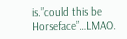is.”could this be Horseface”…LMAO.